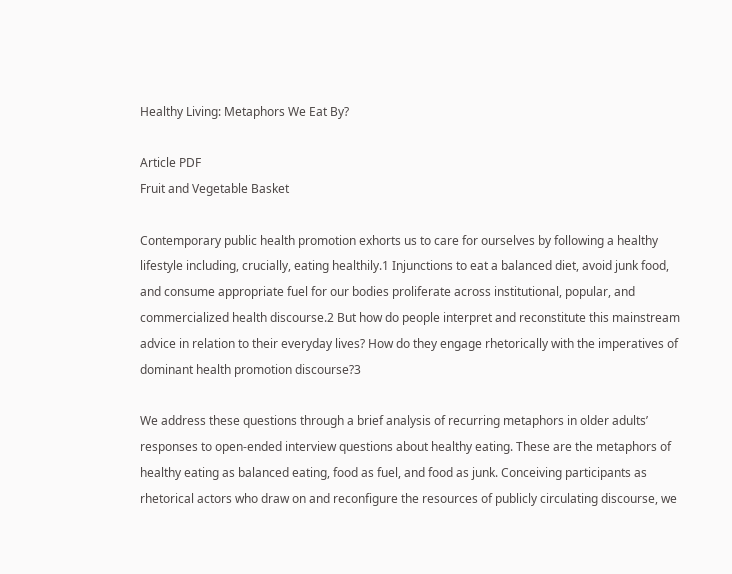Healthy Living: Metaphors We Eat By?

Article PDF
Fruit and Vegetable Basket

Contemporary public health promotion exhorts us to care for ourselves by following a healthy lifestyle including, crucially, eating healthily.1 Injunctions to eat a balanced diet, avoid junk food, and consume appropriate fuel for our bodies proliferate across institutional, popular, and commercialized health discourse.2 But how do people interpret and reconstitute this mainstream advice in relation to their everyday lives? How do they engage rhetorically with the imperatives of dominant health promotion discourse?3

We address these questions through a brief analysis of recurring metaphors in older adults’ responses to open-ended interview questions about healthy eating. These are the metaphors of healthy eating as balanced eating, food as fuel, and food as junk. Conceiving participants as rhetorical actors who draw on and reconfigure the resources of publicly circulating discourse, we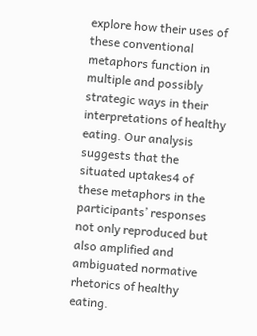explore how their uses of these conventional metaphors function in multiple and possibly strategic ways in their interpretations of healthy eating. Our analysis suggests that the situated uptakes4 of these metaphors in the participants’ responses not only reproduced but also amplified and ambiguated normative rhetorics of healthy eating.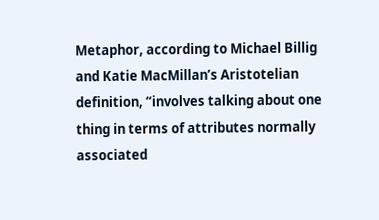Metaphor, according to Michael Billig and Katie MacMillan’s Aristotelian definition, “involves talking about one thing in terms of attributes normally associated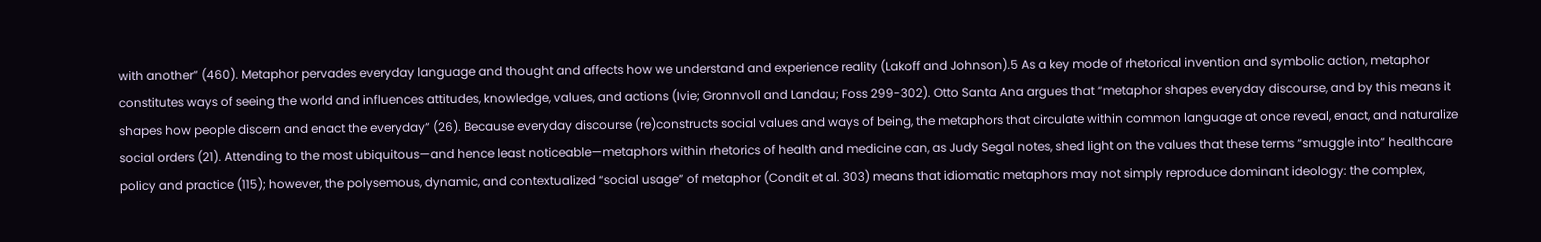with another” (460). Metaphor pervades everyday language and thought and affects how we understand and experience reality (Lakoff and Johnson).5 As a key mode of rhetorical invention and symbolic action, metaphor constitutes ways of seeing the world and influences attitudes, knowledge, values, and actions (Ivie; Gronnvoll and Landau; Foss 299-302). Otto Santa Ana argues that “metaphor shapes everyday discourse, and by this means it shapes how people discern and enact the everyday” (26). Because everyday discourse (re)constructs social values and ways of being, the metaphors that circulate within common language at once reveal, enact, and naturalize social orders (21). Attending to the most ubiquitous—and hence least noticeable—metaphors within rhetorics of health and medicine can, as Judy Segal notes, shed light on the values that these terms “smuggle into” healthcare policy and practice (115); however, the polysemous, dynamic, and contextualized “social usage” of metaphor (Condit et al. 303) means that idiomatic metaphors may not simply reproduce dominant ideology: the complex,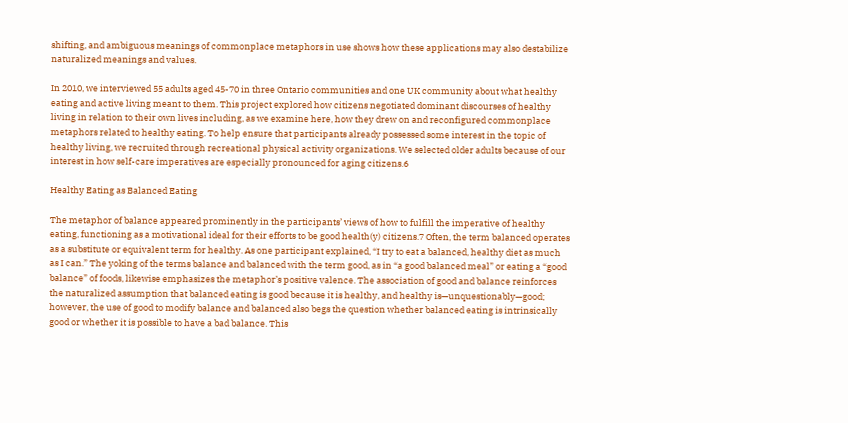shifting, and ambiguous meanings of commonplace metaphors in use shows how these applications may also destabilize naturalized meanings and values.

In 2010, we interviewed 55 adults aged 45-70 in three Ontario communities and one UK community about what healthy eating and active living meant to them. This project explored how citizens negotiated dominant discourses of healthy living in relation to their own lives including, as we examine here, how they drew on and reconfigured commonplace metaphors related to healthy eating. To help ensure that participants already possessed some interest in the topic of healthy living, we recruited through recreational physical activity organizations. We selected older adults because of our interest in how self-care imperatives are especially pronounced for aging citizens.6

Healthy Eating as Balanced Eating

The metaphor of balance appeared prominently in the participants’ views of how to fulfill the imperative of healthy eating, functioning as a motivational ideal for their efforts to be good health(y) citizens.7 Often, the term balanced operates as a substitute or equivalent term for healthy. As one participant explained, “I try to eat a balanced, healthy diet as much as I can.” The yoking of the terms balance and balanced with the term good, as in “a good balanced meal” or eating a “good balance” of foods, likewise emphasizes the metaphor’s positive valence. The association of good and balance reinforces the naturalized assumption that balanced eating is good because it is healthy, and healthy is—unquestionably—good; however, the use of good to modify balance and balanced also begs the question whether balanced eating is intrinsically good or whether it is possible to have a bad balance. This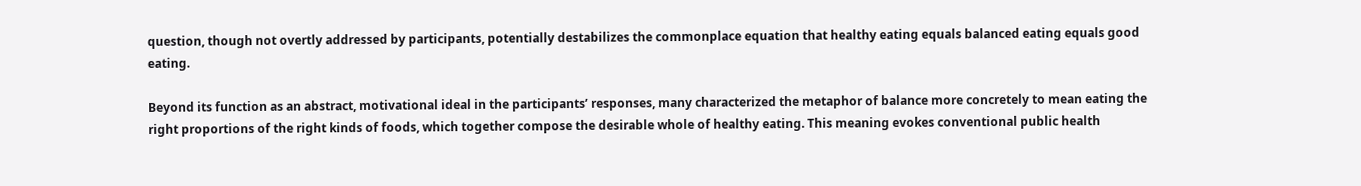question, though not overtly addressed by participants, potentially destabilizes the commonplace equation that healthy eating equals balanced eating equals good eating.

Beyond its function as an abstract, motivational ideal in the participants’ responses, many characterized the metaphor of balance more concretely to mean eating the right proportions of the right kinds of foods, which together compose the desirable whole of healthy eating. This meaning evokes conventional public health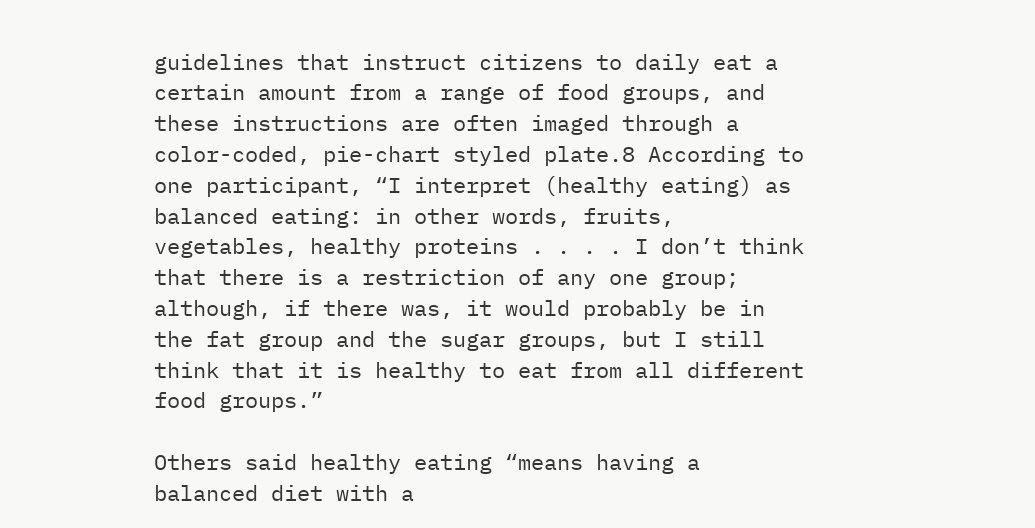guidelines that instruct citizens to daily eat a certain amount from a range of food groups, and these instructions are often imaged through a color-coded, pie-chart styled plate.8 According to one participant, “I interpret (healthy eating) as balanced eating: in other words, fruits, vegetables, healthy proteins . . . . I don’t think that there is a restriction of any one group; although, if there was, it would probably be in the fat group and the sugar groups, but I still think that it is healthy to eat from all different food groups.”

Others said healthy eating “means having a balanced diet with a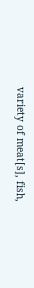variety of meat[s], fish,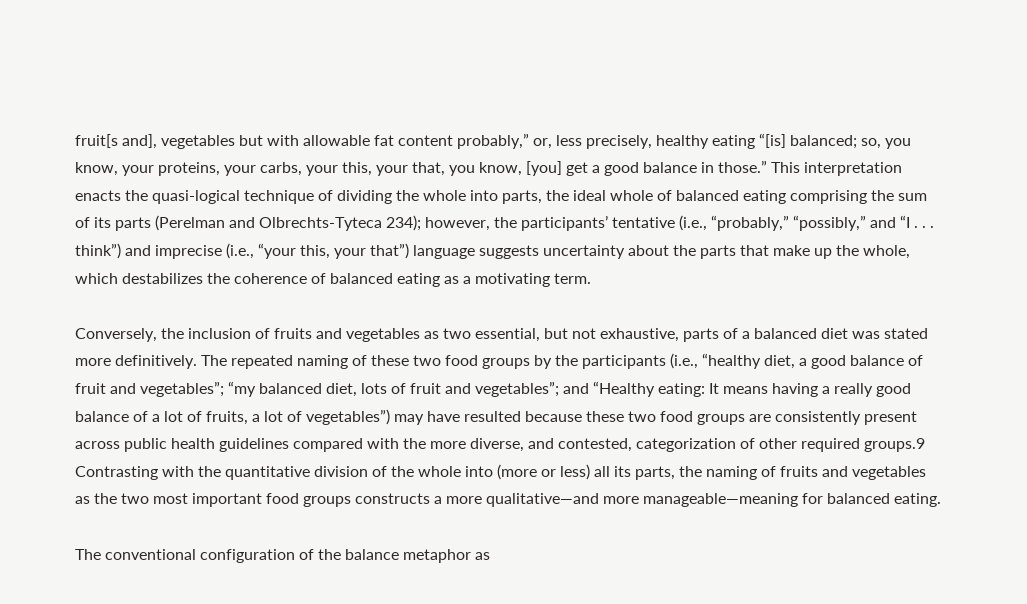fruit[s and], vegetables but with allowable fat content probably,” or, less precisely, healthy eating “[is] balanced; so, you know, your proteins, your carbs, your this, your that, you know, [you] get a good balance in those.” This interpretation enacts the quasi-logical technique of dividing the whole into parts, the ideal whole of balanced eating comprising the sum of its parts (Perelman and Olbrechts-Tyteca 234); however, the participants’ tentative (i.e., “probably,” “possibly,” and “I . . . think”) and imprecise (i.e., “your this, your that”) language suggests uncertainty about the parts that make up the whole, which destabilizes the coherence of balanced eating as a motivating term.

Conversely, the inclusion of fruits and vegetables as two essential, but not exhaustive, parts of a balanced diet was stated more definitively. The repeated naming of these two food groups by the participants (i.e., “healthy diet, a good balance of fruit and vegetables”; “my balanced diet, lots of fruit and vegetables”; and “Healthy eating: It means having a really good balance of a lot of fruits, a lot of vegetables”) may have resulted because these two food groups are consistently present across public health guidelines compared with the more diverse, and contested, categorization of other required groups.9 Contrasting with the quantitative division of the whole into (more or less) all its parts, the naming of fruits and vegetables as the two most important food groups constructs a more qualitative—and more manageable—meaning for balanced eating.

The conventional configuration of the balance metaphor as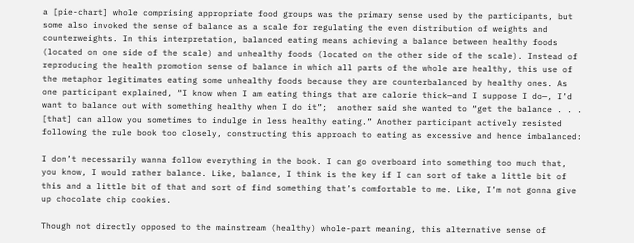a [pie-chart] whole comprising appropriate food groups was the primary sense used by the participants, but some also invoked the sense of balance as a scale for regulating the even distribution of weights and counterweights. In this interpretation, balanced eating means achieving a balance between healthy foods (located on one side of the scale) and unhealthy foods (located on the other side of the scale). Instead of reproducing the health promotion sense of balance in which all parts of the whole are healthy, this use of the metaphor legitimates eating some unhealthy foods because they are counterbalanced by healthy ones. As one participant explained, “I know when I am eating things that are calorie thick—and I suppose I do—, I’d want to balance out with something healthy when I do it”;  another said she wanted to “get the balance . . . [that] can allow you sometimes to indulge in less healthy eating.” Another participant actively resisted following the rule book too closely, constructing this approach to eating as excessive and hence imbalanced:

I don’t necessarily wanna follow everything in the book. I can go overboard into something too much that, you know, I would rather balance. Like, balance, I think is the key if I can sort of take a little bit of this and a little bit of that and sort of find something that’s comfortable to me. Like, I’m not gonna give up chocolate chip cookies.

Though not directly opposed to the mainstream (healthy) whole-part meaning, this alternative sense of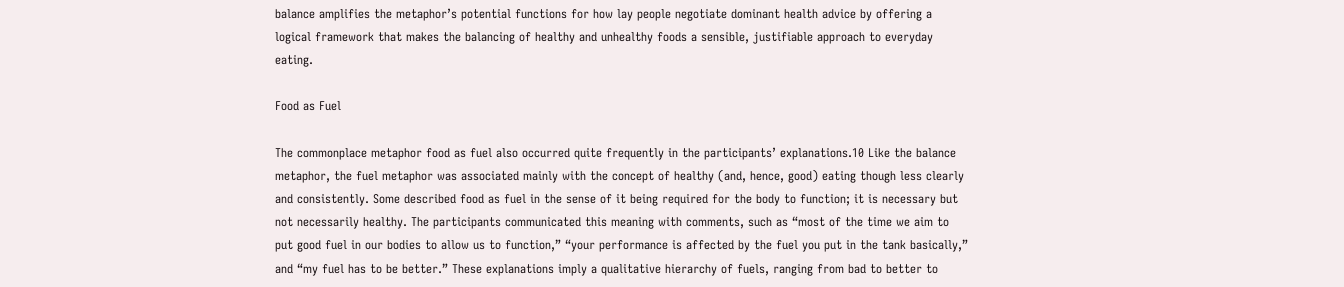balance amplifies the metaphor’s potential functions for how lay people negotiate dominant health advice by offering a logical framework that makes the balancing of healthy and unhealthy foods a sensible, justifiable approach to everyday eating.

Food as Fuel

The commonplace metaphor food as fuel also occurred quite frequently in the participants’ explanations.10 Like the balance metaphor, the fuel metaphor was associated mainly with the concept of healthy (and, hence, good) eating though less clearly and consistently. Some described food as fuel in the sense of it being required for the body to function; it is necessary but not necessarily healthy. The participants communicated this meaning with comments, such as “most of the time we aim to put good fuel in our bodies to allow us to function,” “your performance is affected by the fuel you put in the tank basically,” and “my fuel has to be better.” These explanations imply a qualitative hierarchy of fuels, ranging from bad to better to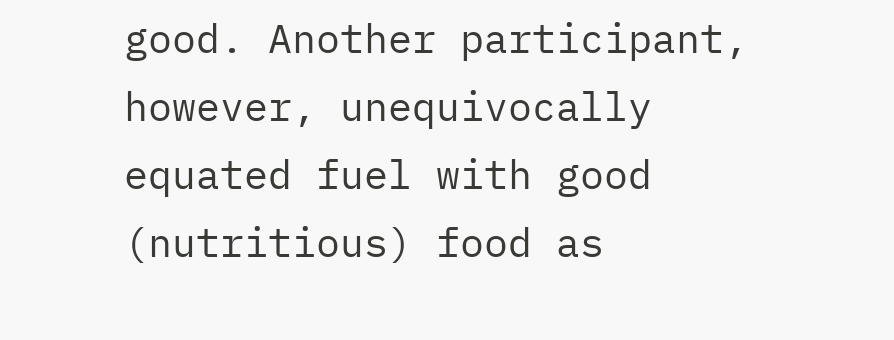good. Another participant, however, unequivocally equated fuel with good (nutritious) food as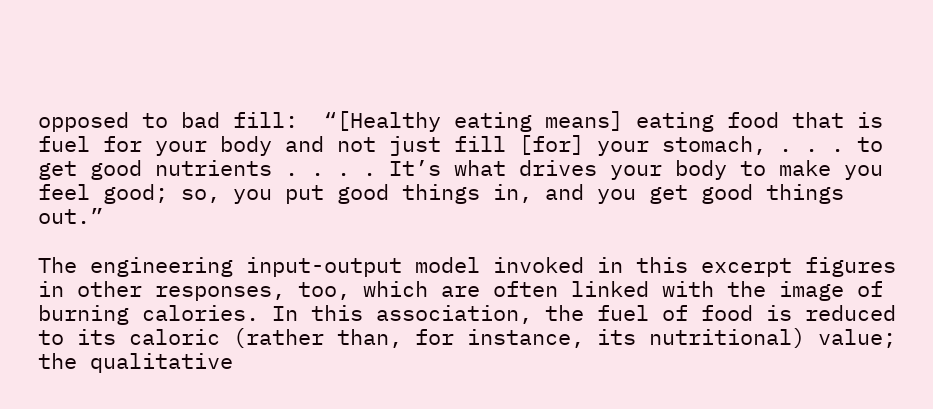opposed to bad fill:  “[Healthy eating means] eating food that is fuel for your body and not just fill [for] your stomach, . . . to get good nutrients . . . . It’s what drives your body to make you feel good; so, you put good things in, and you get good things out.”

The engineering input-output model invoked in this excerpt figures in other responses, too, which are often linked with the image of burning calories. In this association, the fuel of food is reduced to its caloric (rather than, for instance, its nutritional) value; the qualitative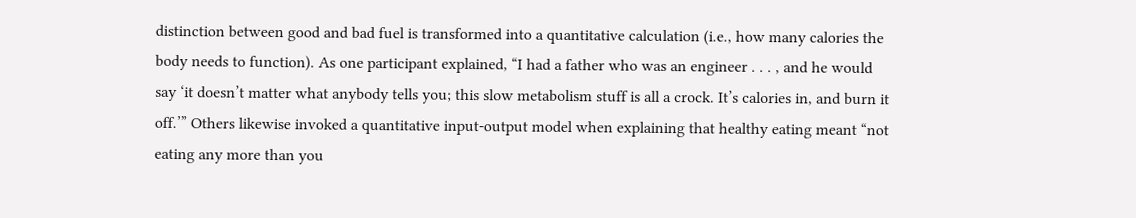distinction between good and bad fuel is transformed into a quantitative calculation (i.e., how many calories the body needs to function). As one participant explained, “I had a father who was an engineer . . . , and he would say ‘it doesn’t matter what anybody tells you; this slow metabolism stuff is all a crock. It’s calories in, and burn it off.’” Others likewise invoked a quantitative input-output model when explaining that healthy eating meant “not eating any more than you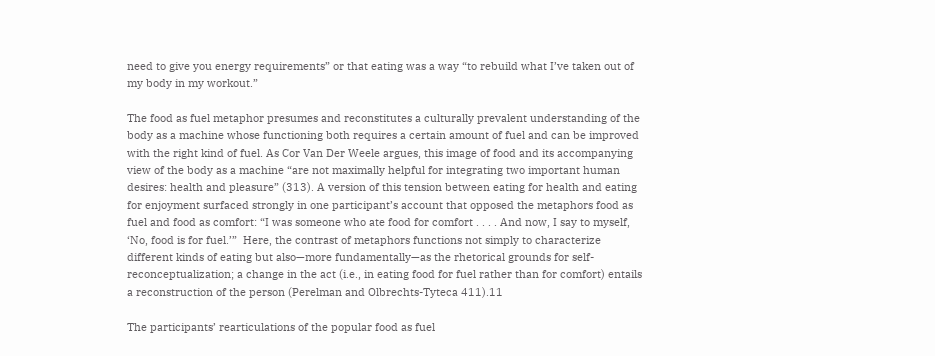need to give you energy requirements” or that eating was a way “to rebuild what I’ve taken out of my body in my workout.”

The food as fuel metaphor presumes and reconstitutes a culturally prevalent understanding of the body as a machine whose functioning both requires a certain amount of fuel and can be improved with the right kind of fuel. As Cor Van Der Weele argues, this image of food and its accompanying view of the body as a machine “are not maximally helpful for integrating two important human desires: health and pleasure” (313). A version of this tension between eating for health and eating for enjoyment surfaced strongly in one participant’s account that opposed the metaphors food as fuel and food as comfort: “I was someone who ate food for comfort . . . . And now, I say to myself, ‘No, food is for fuel.’”  Here, the contrast of metaphors functions not simply to characterize different kinds of eating but also—more fundamentally—as the rhetorical grounds for self-reconceptualization; a change in the act (i.e., in eating food for fuel rather than for comfort) entails a reconstruction of the person (Perelman and Olbrechts-Tyteca 411).11

The participants’ rearticulations of the popular food as fuel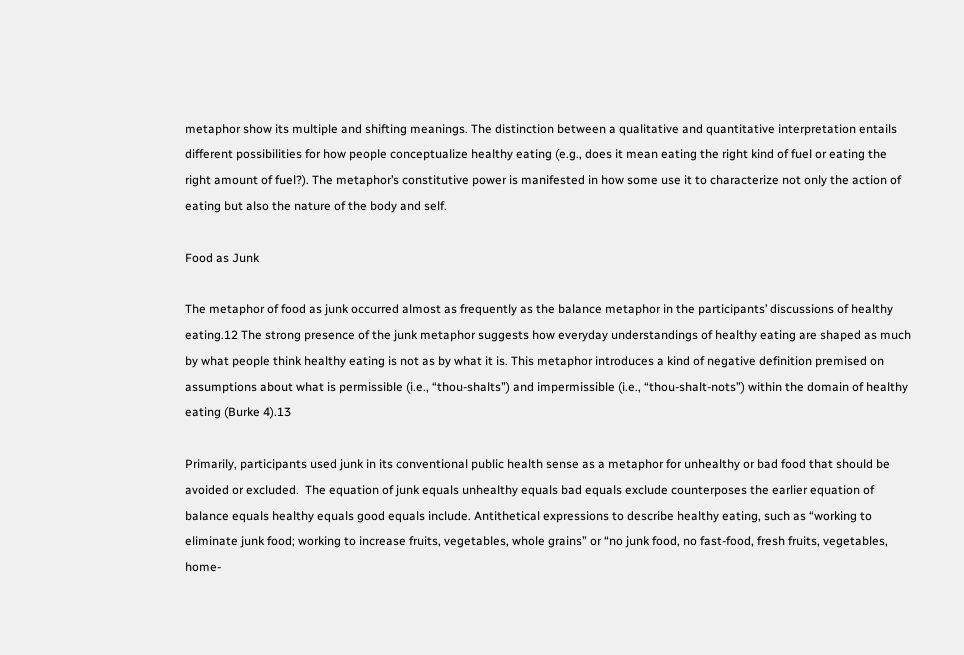metaphor show its multiple and shifting meanings. The distinction between a qualitative and quantitative interpretation entails different possibilities for how people conceptualize healthy eating (e.g., does it mean eating the right kind of fuel or eating the right amount of fuel?). The metaphor’s constitutive power is manifested in how some use it to characterize not only the action of eating but also the nature of the body and self.

Food as Junk

The metaphor of food as junk occurred almost as frequently as the balance metaphor in the participants’ discussions of healthy eating.12 The strong presence of the junk metaphor suggests how everyday understandings of healthy eating are shaped as much by what people think healthy eating is not as by what it is. This metaphor introduces a kind of negative definition premised on assumptions about what is permissible (i.e., “thou-shalts”) and impermissible (i.e., “thou-shalt-nots”) within the domain of healthy eating (Burke 4).13

Primarily, participants used junk in its conventional public health sense as a metaphor for unhealthy or bad food that should be avoided or excluded.  The equation of junk equals unhealthy equals bad equals exclude counterposes the earlier equation of balance equals healthy equals good equals include. Antithetical expressions to describe healthy eating, such as “working to eliminate junk food; working to increase fruits, vegetables, whole grains” or “no junk food, no fast-food, fresh fruits, vegetables, home-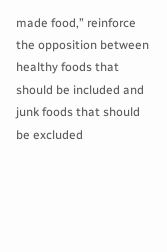made food,” reinforce the opposition between healthy foods that should be included and junk foods that should be excluded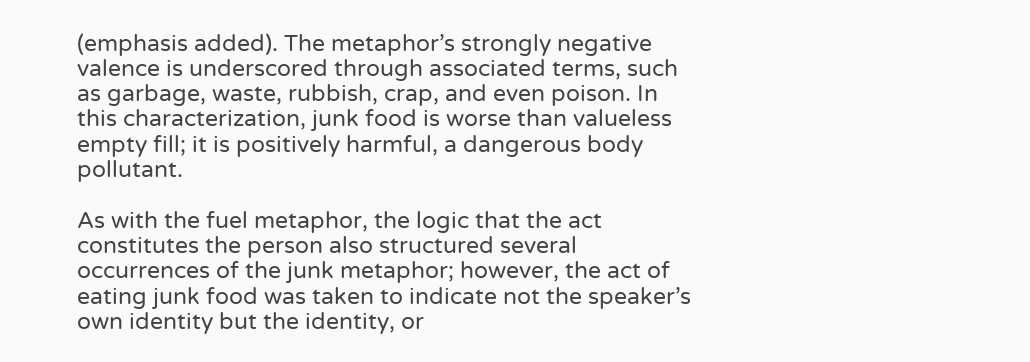(emphasis added). The metaphor’s strongly negative valence is underscored through associated terms, such as garbage, waste, rubbish, crap, and even poison. In this characterization, junk food is worse than valueless empty fill; it is positively harmful, a dangerous body pollutant.

As with the fuel metaphor, the logic that the act constitutes the person also structured several occurrences of the junk metaphor; however, the act of eating junk food was taken to indicate not the speaker’s own identity but the identity, or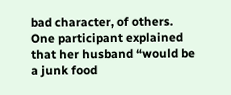bad character, of others. One participant explained that her husband “would be a junk food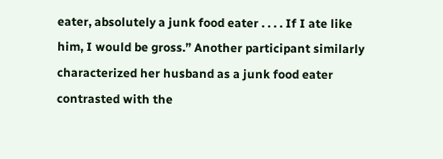eater, absolutely a junk food eater . . . . If I ate like him, I would be gross.” Another participant similarly characterized her husband as a junk food eater contrasted with the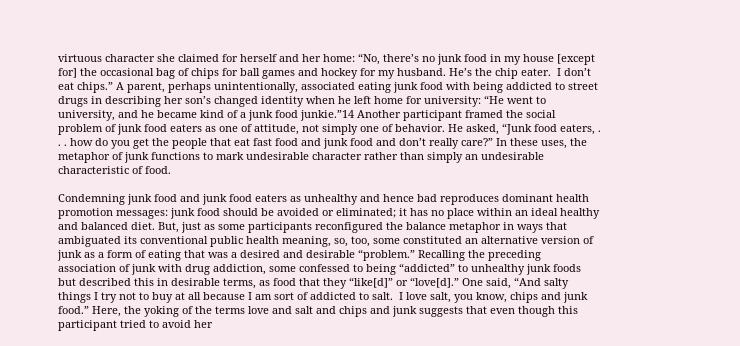virtuous character she claimed for herself and her home: “No, there’s no junk food in my house [except for] the occasional bag of chips for ball games and hockey for my husband. He’s the chip eater.  I don’t eat chips.” A parent, perhaps unintentionally, associated eating junk food with being addicted to street drugs in describing her son’s changed identity when he left home for university: “He went to university, and he became kind of a junk food junkie.”14 Another participant framed the social problem of junk food eaters as one of attitude, not simply one of behavior. He asked, “Junk food eaters, . . . how do you get the people that eat fast food and junk food and don’t really care?” In these uses, the metaphor of junk functions to mark undesirable character rather than simply an undesirable characteristic of food.

Condemning junk food and junk food eaters as unhealthy and hence bad reproduces dominant health promotion messages: junk food should be avoided or eliminated; it has no place within an ideal healthy and balanced diet. But, just as some participants reconfigured the balance metaphor in ways that ambiguated its conventional public health meaning, so, too, some constituted an alternative version of junk as a form of eating that was a desired and desirable “problem.” Recalling the preceding association of junk with drug addiction, some confessed to being “addicted” to unhealthy junk foods but described this in desirable terms, as food that they “like[d]” or “love[d].” One said, “And salty things I try not to buy at all because I am sort of addicted to salt.  I love salt, you know, chips and junk food.” Here, the yoking of the terms love and salt and chips and junk suggests that even though this participant tried to avoid her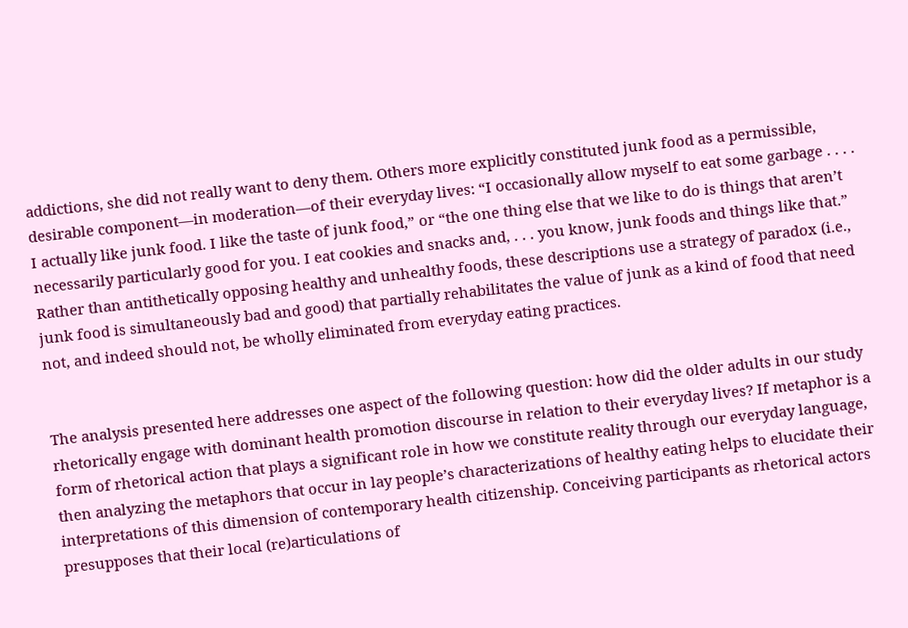addictions, she did not really want to deny them. Others more explicitly constituted junk food as a permissible, desirable component—in moderation—of their everyday lives: “I occasionally allow myself to eat some garbage . . . . I actually like junk food. I like the taste of junk food,” or “the one thing else that we like to do is things that aren’t necessarily particularly good for you. I eat cookies and snacks and, . . . you know, junk foods and things like that.” Rather than antithetically opposing healthy and unhealthy foods, these descriptions use a strategy of paradox (i.e., junk food is simultaneously bad and good) that partially rehabilitates the value of junk as a kind of food that need not, and indeed should not, be wholly eliminated from everyday eating practices.


The analysis presented here addresses one aspect of the following question: how did the older adults in our study rhetorically engage with dominant health promotion discourse in relation to their everyday lives? If metaphor is a form of rhetorical action that plays a significant role in how we constitute reality through our everyday language, then analyzing the metaphors that occur in lay people’s characterizations of healthy eating helps to elucidate their interpretations of this dimension of contemporary health citizenship. Conceiving participants as rhetorical actors presupposes that their local (re)articulations of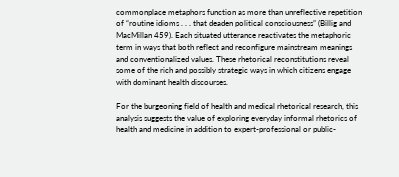commonplace metaphors function as more than unreflective repetition of “routine idioms . . . that deaden political consciousness” (Billig and MacMillan 459). Each situated utterance reactivates the metaphoric term in ways that both reflect and reconfigure mainstream meanings and conventionalized values. These rhetorical reconstitutions reveal some of the rich and possibly strategic ways in which citizens engage with dominant health discourses.

For the burgeoning field of health and medical rhetorical research, this analysis suggests the value of exploring everyday informal rhetorics of health and medicine in addition to expert-professional or public-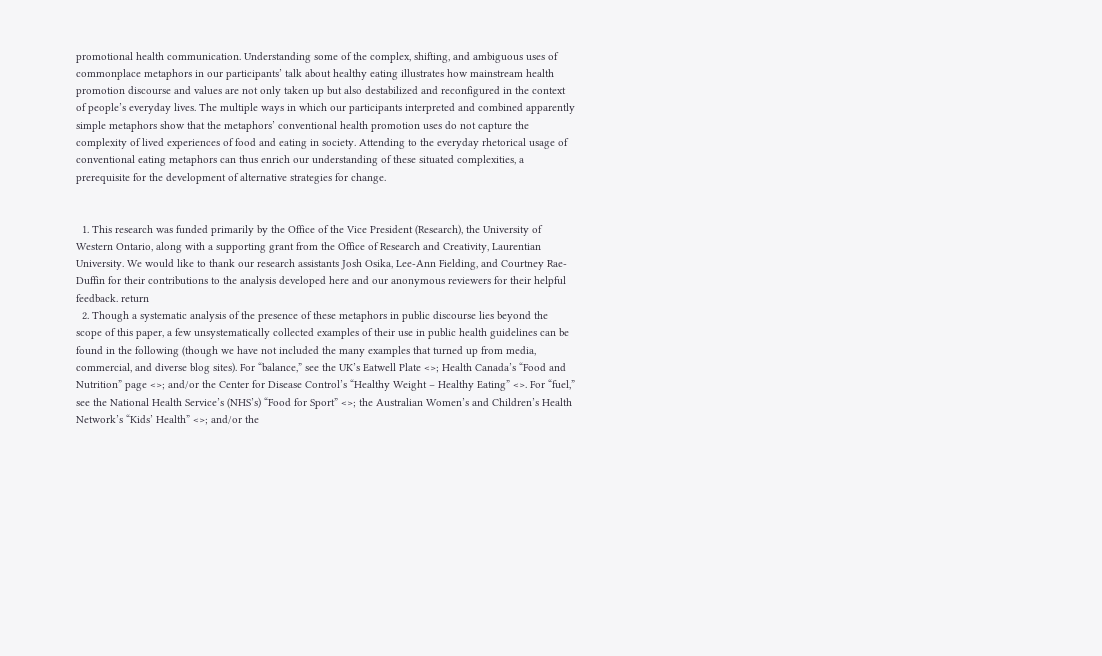promotional health communication. Understanding some of the complex, shifting, and ambiguous uses of commonplace metaphors in our participants’ talk about healthy eating illustrates how mainstream health promotion discourse and values are not only taken up but also destabilized and reconfigured in the context of people’s everyday lives. The multiple ways in which our participants interpreted and combined apparently simple metaphors show that the metaphors’ conventional health promotion uses do not capture the complexity of lived experiences of food and eating in society. Attending to the everyday rhetorical usage of conventional eating metaphors can thus enrich our understanding of these situated complexities, a prerequisite for the development of alternative strategies for change.


  1. This research was funded primarily by the Office of the Vice President (Research), the University of Western Ontario, along with a supporting grant from the Office of Research and Creativity, Laurentian University. We would like to thank our research assistants Josh Osika, Lee-Ann Fielding, and Courtney Rae-Duffin for their contributions to the analysis developed here and our anonymous reviewers for their helpful feedback. return
  2. Though a systematic analysis of the presence of these metaphors in public discourse lies beyond the scope of this paper, a few unsystematically collected examples of their use in public health guidelines can be found in the following (though we have not included the many examples that turned up from media, commercial, and diverse blog sites). For “balance,” see the UK’s Eatwell Plate <>; Health Canada’s “Food and Nutrition” page <>; and/or the Center for Disease Control’s “Healthy Weight – Healthy Eating” <>. For “fuel,” see the National Health Service’s (NHS’s) “Food for Sport” <>; the Australian Women’s and Children’s Health Network’s “Kids’ Health” <>; and/or the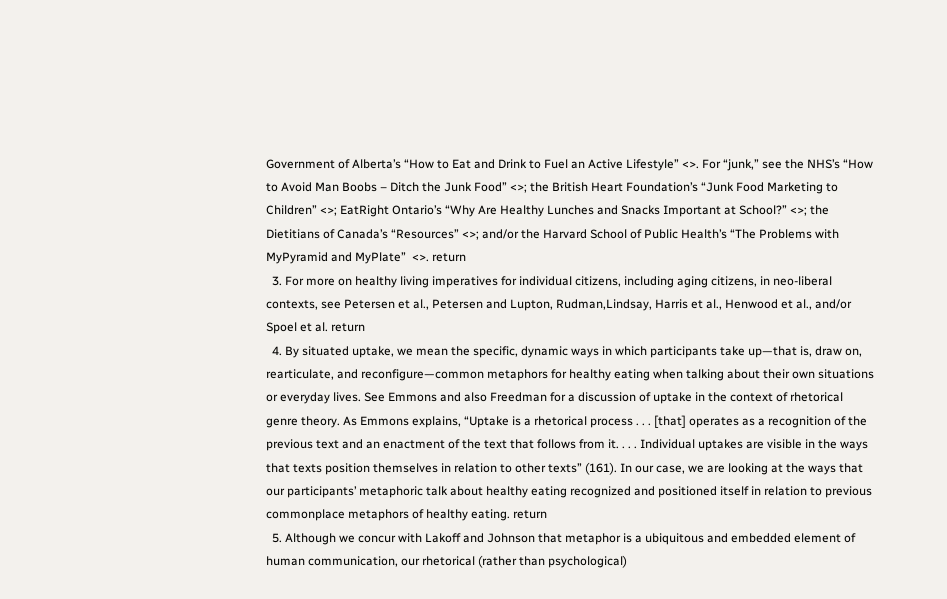Government of Alberta’s “How to Eat and Drink to Fuel an Active Lifestyle” <>. For “junk,” see the NHS’s “How to Avoid Man Boobs – Ditch the Junk Food” <>; the British Heart Foundation’s “Junk Food Marketing to Children” <>; EatRight Ontario’s “Why Are Healthy Lunches and Snacks Important at School?” <>; the Dietitians of Canada’s “Resources” <>; and/or the Harvard School of Public Health’s “The Problems with MyPyramid and MyPlate”  <>. return
  3. For more on healthy living imperatives for individual citizens, including aging citizens, in neo-liberal contexts, see Petersen et al., Petersen and Lupton, Rudman,Lindsay, Harris et al., Henwood et al., and/or Spoel et al. return
  4. By situated uptake, we mean the specific, dynamic ways in which participants take up—that is, draw on, rearticulate, and reconfigure—common metaphors for healthy eating when talking about their own situations or everyday lives. See Emmons and also Freedman for a discussion of uptake in the context of rhetorical genre theory. As Emmons explains, “Uptake is a rhetorical process . . . [that] operates as a recognition of the previous text and an enactment of the text that follows from it. . . . Individual uptakes are visible in the ways that texts position themselves in relation to other texts” (161). In our case, we are looking at the ways that our participants’ metaphoric talk about healthy eating recognized and positioned itself in relation to previous commonplace metaphors of healthy eating. return
  5. Although we concur with Lakoff and Johnson that metaphor is a ubiquitous and embedded element of human communication, our rhetorical (rather than psychological)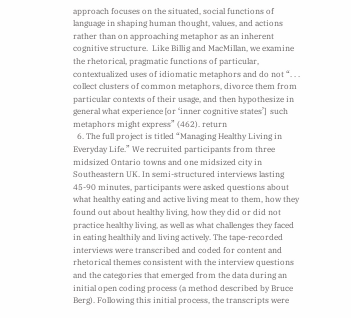approach focuses on the situated, social functions of language in shaping human thought, values, and actions rather than on approaching metaphor as an inherent cognitive structure.  Like Billig and MacMillan, we examine the rhetorical, pragmatic functions of particular, contextualized uses of idiomatic metaphors and do not “. . . collect clusters of common metaphors, divorce them from particular contexts of their usage, and then hypothesize in general what experience [or ‘inner cognitive states’]  such metaphors might express” (462). return
  6. The full project is titled “Managing Healthy Living in Everyday Life.” We recruited participants from three midsized Ontario towns and one midsized city in Southeastern UK. In semi-structured interviews lasting 45-90 minutes, participants were asked questions about what healthy eating and active living meat to them, how they found out about healthy living, how they did or did not practice healthy living, as well as what challenges they faced in eating healthily and living actively. The tape-recorded interviews were transcribed and coded for content and rhetorical themes consistent with the interview questions and the categories that emerged from the data during an initial open coding process (a method described by Bruce Berg). Following this initial process, the transcripts were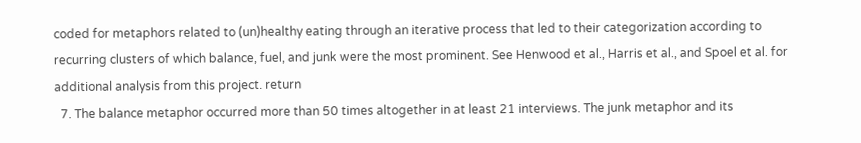coded for metaphors related to (un)healthy eating through an iterative process that led to their categorization according to recurring clusters of which balance, fuel, and junk were the most prominent. See Henwood et al., Harris et al., and Spoel et al. for additional analysis from this project. return
  7. The balance metaphor occurred more than 50 times altogether in at least 21 interviews. The junk metaphor and its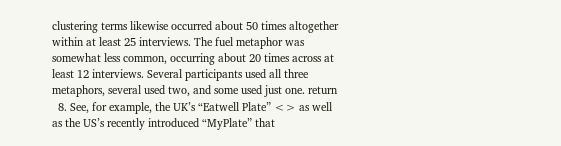clustering terms likewise occurred about 50 times altogether within at least 25 interviews. The fuel metaphor was somewhat less common, occurring about 20 times across at least 12 interviews. Several participants used all three metaphors, several used two, and some used just one. return
  8. See, for example, the UK’s “Eatwell Plate” <> as well as the US’s recently introduced “MyPlate” that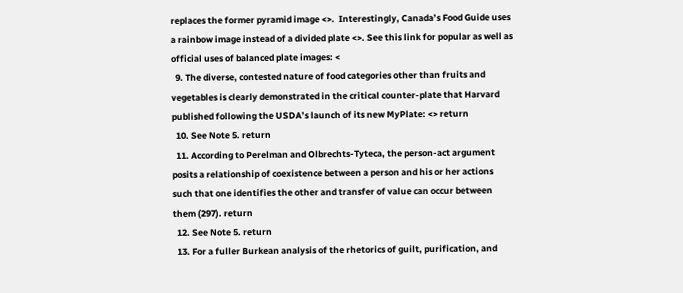replaces the former pyramid image <>.  Interestingly, Canada’s Food Guide uses a rainbow image instead of a divided plate <>. See this link for popular as well as official uses of balanced plate images: <
  9. The diverse, contested nature of food categories other than fruits and vegetables is clearly demonstrated in the critical counter-plate that Harvard published following the USDA’s launch of its new MyPlate: <> return
  10. See Note 5. return
  11. According to Perelman and Olbrechts-Tyteca, the person-act argument posits a relationship of coexistence between a person and his or her actions such that one identifies the other and transfer of value can occur between them (297). return
  12. See Note 5. return
  13. For a fuller Burkean analysis of the rhetorics of guilt, purification, and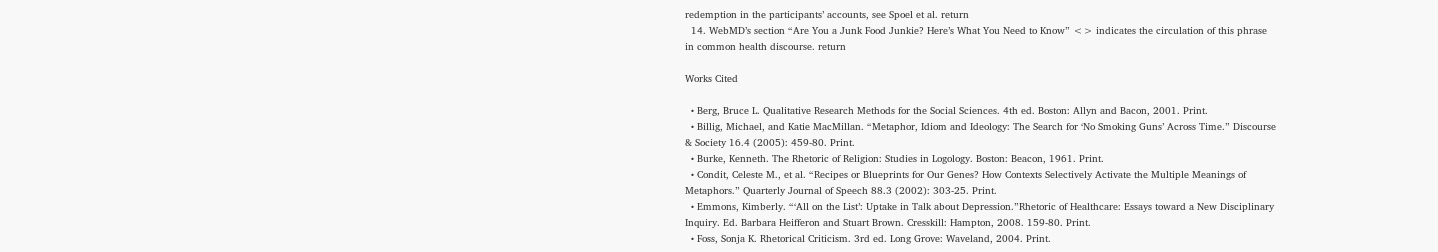redemption in the participants’ accounts, see Spoel et al. return
  14. WebMD’s section “Are You a Junk Food Junkie? Here’s What You Need to Know” <> indicates the circulation of this phrase in common health discourse. return

Works Cited

  • Berg, Bruce L. Qualitative Research Methods for the Social Sciences. 4th ed. Boston: Allyn and Bacon, 2001. Print.
  • Billig, Michael, and Katie MacMillan. “Metaphor, Idiom and Ideology: The Search for ‘No Smoking Guns’ Across Time.” Discourse & Society 16.4 (2005): 459-80. Print.
  • Burke, Kenneth. The Rhetoric of Religion: Studies in Logology. Boston: Beacon, 1961. Print.
  • Condit, Celeste M., et al. “Recipes or Blueprints for Our Genes? How Contexts Selectively Activate the Multiple Meanings of Metaphors.” Quarterly Journal of Speech 88.3 (2002): 303-25. Print.
  • Emmons, Kimberly. “‘All on the List’: Uptake in Talk about Depression.”Rhetoric of Healthcare: Essays toward a New Disciplinary Inquiry. Ed. Barbara Heifferon and Stuart Brown. Cresskill: Hampton, 2008. 159-80. Print.
  • Foss, Sonja K. Rhetorical Criticism. 3rd ed. Long Grove: Waveland, 2004. Print.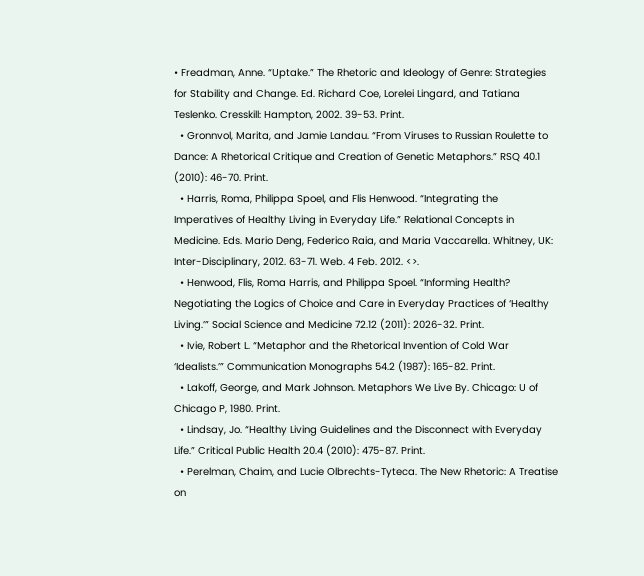• Freadman, Anne. “Uptake.” The Rhetoric and Ideology of Genre: Strategies for Stability and Change. Ed. Richard Coe, Lorelei Lingard, and Tatiana Teslenko. Cresskill: Hampton, 2002. 39-53. Print.
  • Gronnvol, Marita, and Jamie Landau. “From Viruses to Russian Roulette to Dance: A Rhetorical Critique and Creation of Genetic Metaphors.” RSQ 40.1 (2010): 46-70. Print.
  • Harris, Roma, Philippa Spoel, and Flis Henwood. “Integrating the Imperatives of Healthy Living in Everyday Life.” Relational Concepts in Medicine. Eds. Mario Deng, Federico Raia, and Maria Vaccarella. Whitney, UK: Inter-Disciplinary, 2012. 63-71. Web. 4 Feb. 2012. <>.
  • Henwood, Flis, Roma Harris, and Philippa Spoel. “Informing Health? Negotiating the Logics of Choice and Care in Everyday Practices of ‘Healthy Living.’” Social Science and Medicine 72.12 (2011): 2026-32. Print.
  • Ivie, Robert L. “Metaphor and the Rhetorical Invention of Cold War ‘Idealists.’” Communication Monographs 54.2 (1987): 165-82. Print.
  • Lakoff, George, and Mark Johnson. Metaphors We Live By. Chicago: U of Chicago P, 1980. Print.
  • Lindsay, Jo. “Healthy Living Guidelines and the Disconnect with Everyday Life.” Critical Public Health 20.4 (2010): 475-87. Print.
  • Perelman, Chaim, and Lucie Olbrechts-Tyteca. The New Rhetoric: A Treatise on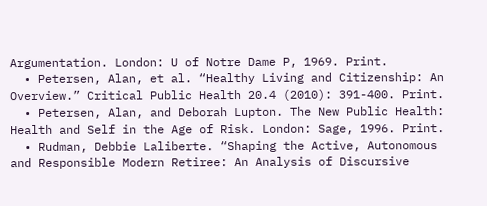Argumentation. London: U of Notre Dame P, 1969. Print.
  • Petersen, Alan, et al. “Healthy Living and Citizenship: An Overview.” Critical Public Health 20.4 (2010): 391-400. Print.
  • Petersen, Alan, and Deborah Lupton. The New Public Health: Health and Self in the Age of Risk. London: Sage, 1996. Print.
  • Rudman, Debbie Laliberte. “Shaping the Active, Autonomous and Responsible Modern Retiree: An Analysis of Discursive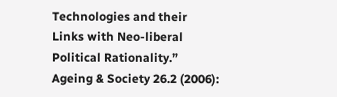Technologies and their Links with Neo-liberal Political Rationality.” Ageing & Society 26.2 (2006):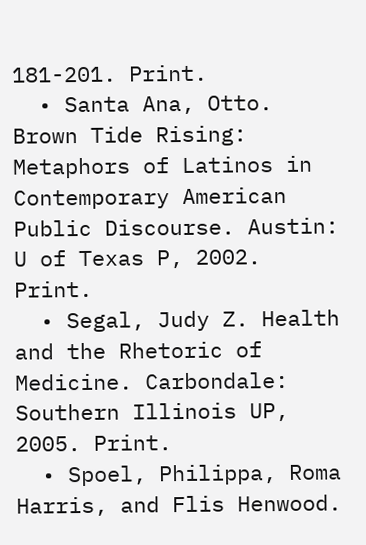181-201. Print.
  • Santa Ana, Otto. Brown Tide Rising: Metaphors of Latinos in Contemporary American Public Discourse. Austin: U of Texas P, 2002. Print.
  • Segal, Judy Z. Health and the Rhetoric of Medicine. Carbondale: Southern Illinois UP, 2005. Print.
  • Spoel, Philippa, Roma Harris, and Flis Henwood.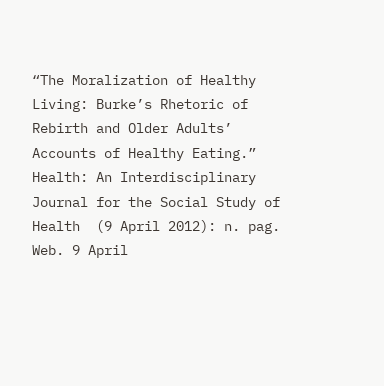“The Moralization of Healthy Living: Burke’s Rhetoric of Rebirth and Older Adults’ Accounts of Healthy Eating.” Health: An Interdisciplinary Journal for the Social Study of Health  (9 April 2012): n. pag. Web. 9 April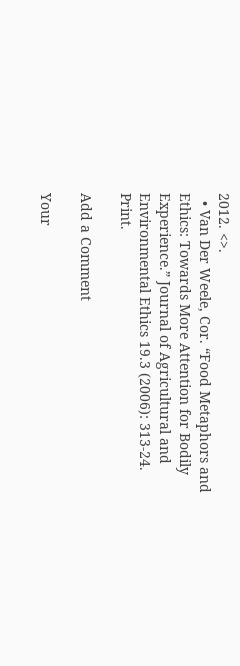2012. <>.
  • Van Der Weele, Cor. “Food Metaphors and Ethics: Towards More Attention for Bodily Experience.” Journal of Agricultural and Environmental Ethics 19.3 (2006): 313-24. Print.

Add a Comment

Your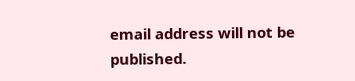email address will not be published.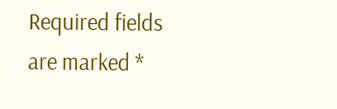Required fields are marked *